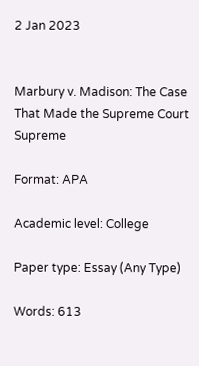2 Jan 2023


Marbury v. Madison: The Case That Made the Supreme Court Supreme

Format: APA

Academic level: College

Paper type: Essay (Any Type)

Words: 613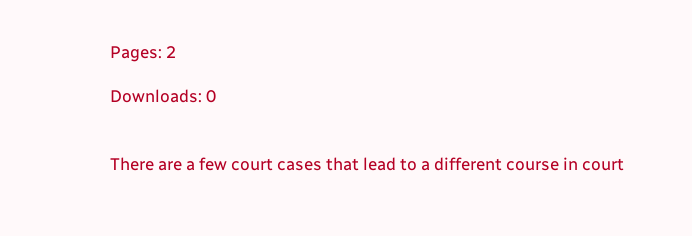Pages: 2

Downloads: 0


There are a few court cases that lead to a different course in court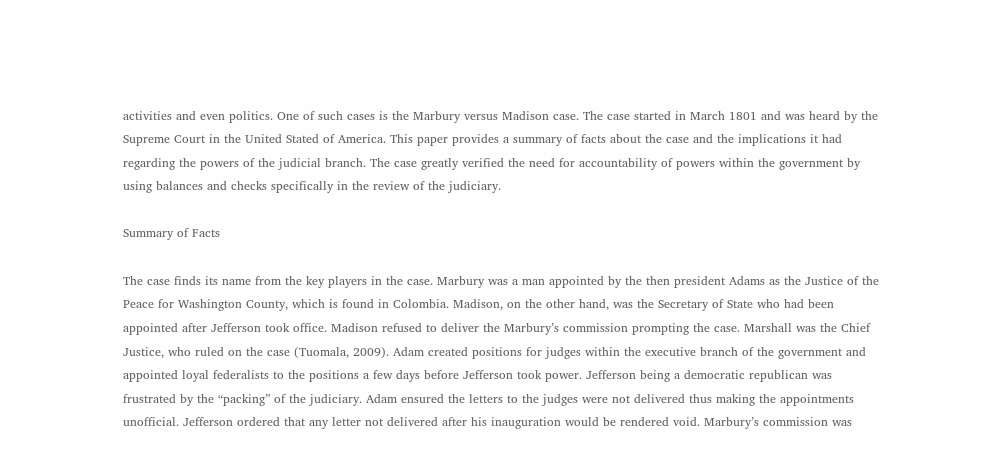activities and even politics. One of such cases is the Marbury versus Madison case. The case started in March 1801 and was heard by the Supreme Court in the United Stated of America. This paper provides a summary of facts about the case and the implications it had regarding the powers of the judicial branch. The case greatly verified the need for accountability of powers within the government by using balances and checks specifically in the review of the judiciary.

Summary of Facts

The case finds its name from the key players in the case. Marbury was a man appointed by the then president Adams as the Justice of the Peace for Washington County, which is found in Colombia. Madison, on the other hand, was the Secretary of State who had been appointed after Jefferson took office. Madison refused to deliver the Marbury’s commission prompting the case. Marshall was the Chief Justice, who ruled on the case (Tuomala, 2009). Adam created positions for judges within the executive branch of the government and appointed loyal federalists to the positions a few days before Jefferson took power. Jefferson being a democratic republican was frustrated by the “packing” of the judiciary. Adam ensured the letters to the judges were not delivered thus making the appointments unofficial. Jefferson ordered that any letter not delivered after his inauguration would be rendered void. Marbury’s commission was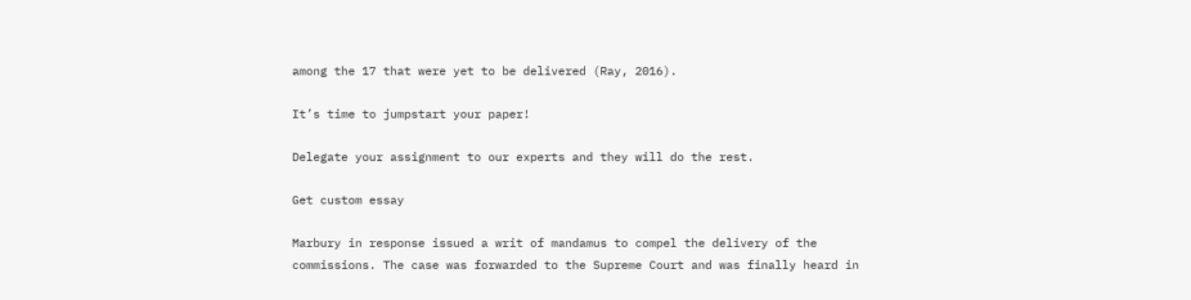among the 17 that were yet to be delivered (Ray, 2016).

It’s time to jumpstart your paper!

Delegate your assignment to our experts and they will do the rest.

Get custom essay

Marbury in response issued a writ of mandamus to compel the delivery of the commissions. The case was forwarded to the Supreme Court and was finally heard in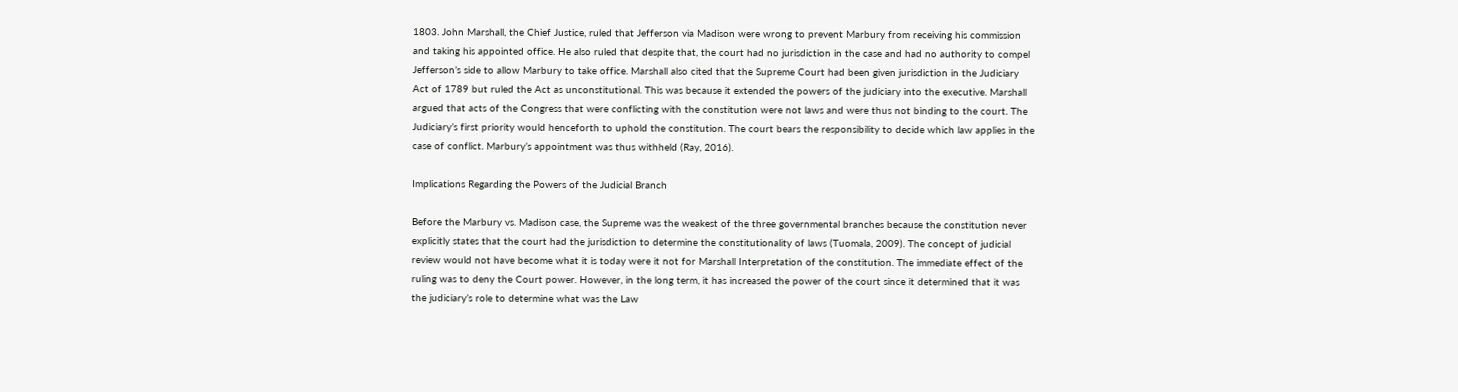1803. John Marshall, the Chief Justice, ruled that Jefferson via Madison were wrong to prevent Marbury from receiving his commission and taking his appointed office. He also ruled that despite that, the court had no jurisdiction in the case and had no authority to compel Jefferson’s side to allow Marbury to take office. Marshall also cited that the Supreme Court had been given jurisdiction in the Judiciary Act of 1789 but ruled the Act as unconstitutional. This was because it extended the powers of the judiciary into the executive. Marshall argued that acts of the Congress that were conflicting with the constitution were not laws and were thus not binding to the court. The Judiciary’s first priority would henceforth to uphold the constitution. The court bears the responsibility to decide which law applies in the case of conflict. Marbury’s appointment was thus withheld (Ray, 2016).

Implications Regarding the Powers of the Judicial Branch

Before the Marbury vs. Madison case, the Supreme was the weakest of the three governmental branches because the constitution never explicitly states that the court had the jurisdiction to determine the constitutionality of laws (Tuomala, 2009). The concept of judicial review would not have become what it is today were it not for Marshall Interpretation of the constitution. The immediate effect of the ruling was to deny the Court power. However, in the long term, it has increased the power of the court since it determined that it was the judiciary’s role to determine what was the Law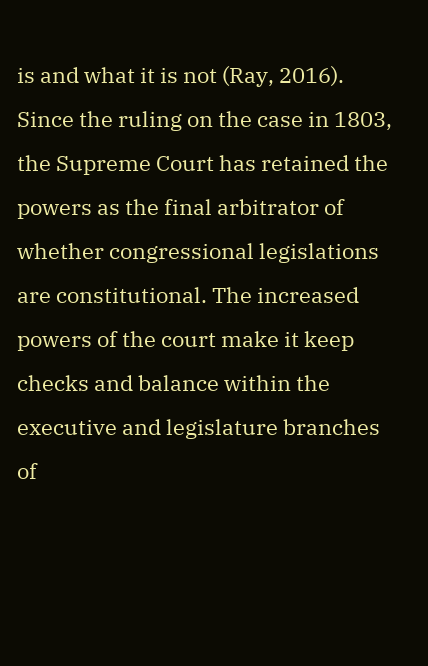is and what it is not (Ray, 2016). Since the ruling on the case in 1803, the Supreme Court has retained the powers as the final arbitrator of whether congressional legislations are constitutional. The increased powers of the court make it keep checks and balance within the executive and legislature branches of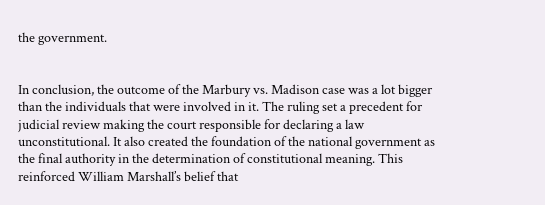the government.


In conclusion, the outcome of the Marbury vs. Madison case was a lot bigger than the individuals that were involved in it. The ruling set a precedent for judicial review making the court responsible for declaring a law unconstitutional. It also created the foundation of the national government as the final authority in the determination of constitutional meaning. This reinforced William Marshall’s belief that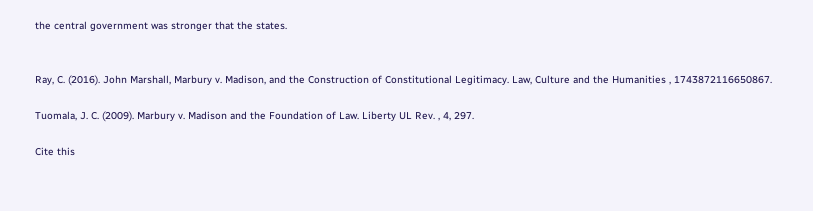the central government was stronger that the states.


Ray, C. (2016). John Marshall, Marbury v. Madison, and the Construction of Constitutional Legitimacy. Law, Culture and the Humanities , 1743872116650867.

Tuomala, J. C. (2009). Marbury v. Madison and the Foundation of Law. Liberty UL Rev. , 4, 297.

Cite this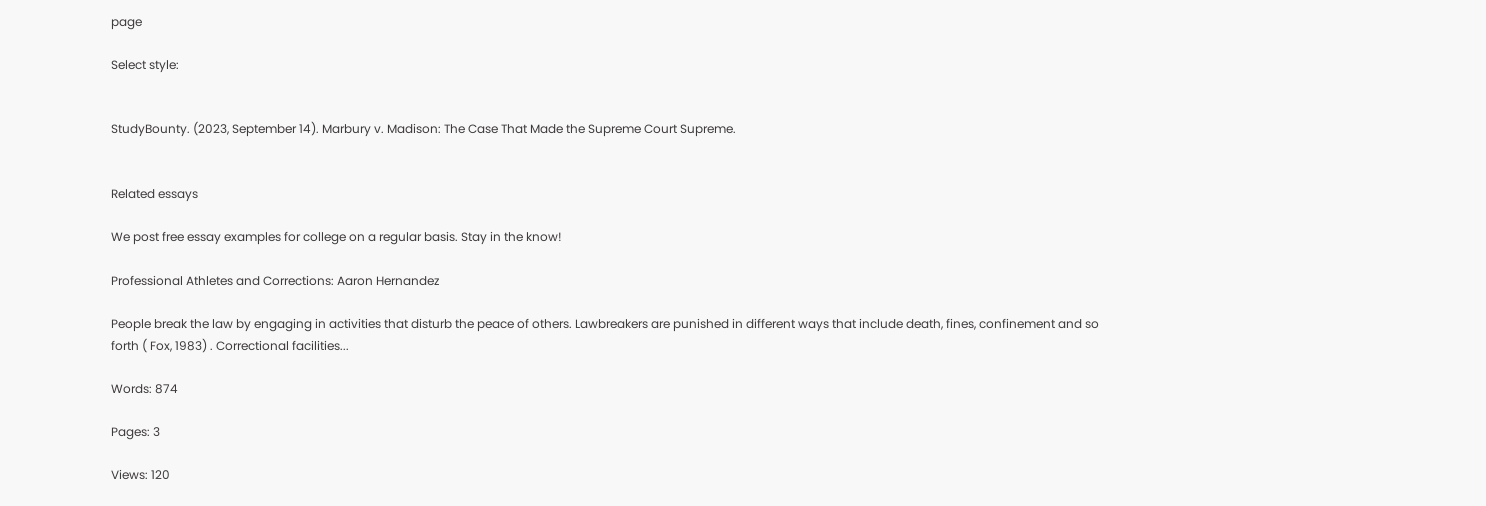page

Select style:


StudyBounty. (2023, September 14). Marbury v. Madison: The Case That Made the Supreme Court Supreme.


Related essays

We post free essay examples for college on a regular basis. Stay in the know!

Professional Athletes and Corrections: Aaron Hernandez

People break the law by engaging in activities that disturb the peace of others. Lawbreakers are punished in different ways that include death, fines, confinement and so forth ( Fox, 1983) . Correctional facilities...

Words: 874

Pages: 3

Views: 120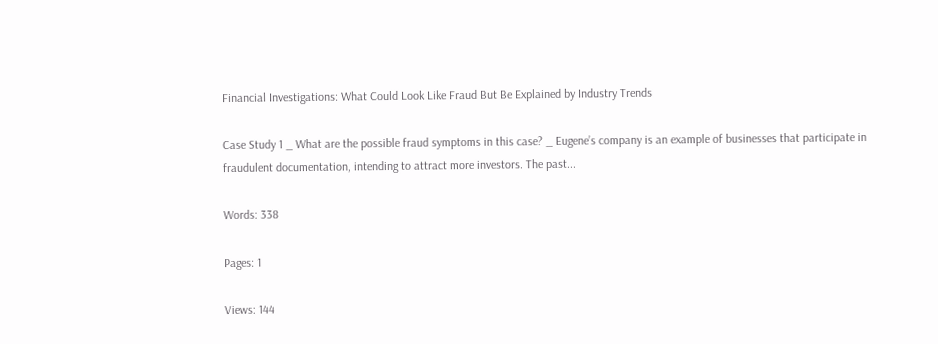Financial Investigations: What Could Look Like Fraud But Be Explained by Industry Trends

Case Study 1 _ What are the possible fraud symptoms in this case? _ Eugene’s company is an example of businesses that participate in fraudulent documentation, intending to attract more investors. The past...

Words: 338

Pages: 1

Views: 144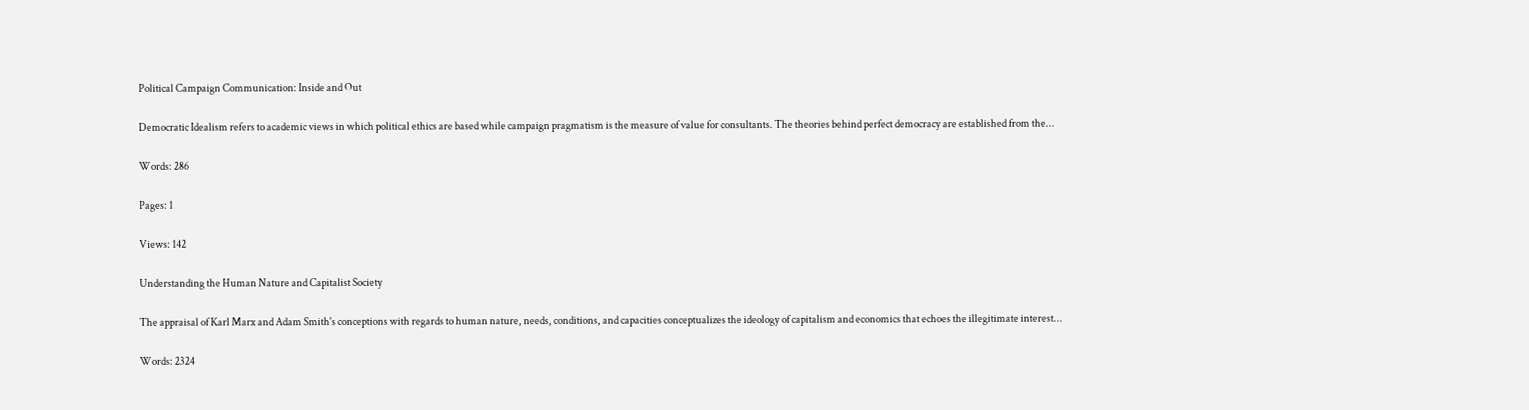Political Campaign Communication: Inside and Out

Democratic Idealism refers to academic views in which political ethics are based while campaign pragmatism is the measure of value for consultants. The theories behind perfect democracy are established from the...

Words: 286

Pages: 1

Views: 142

Understanding the Human Nature and Capitalist Society

The appraisal of Karl Marx and Adam Smith's conceptions with regards to human nature, needs, conditions, and capacities conceptualizes the ideology of capitalism and economics that echoes the illegitimate interest...

Words: 2324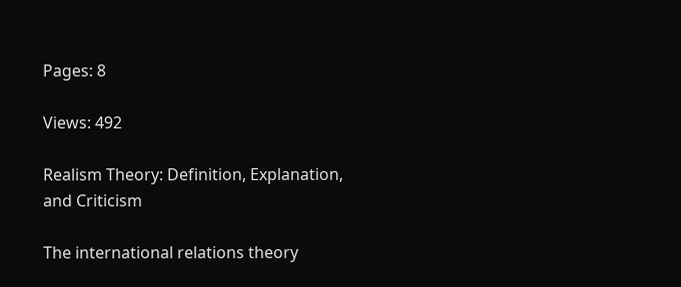Pages: 8

Views: 492

Realism Theory: Definition, Explanation, and Criticism

The international relations theory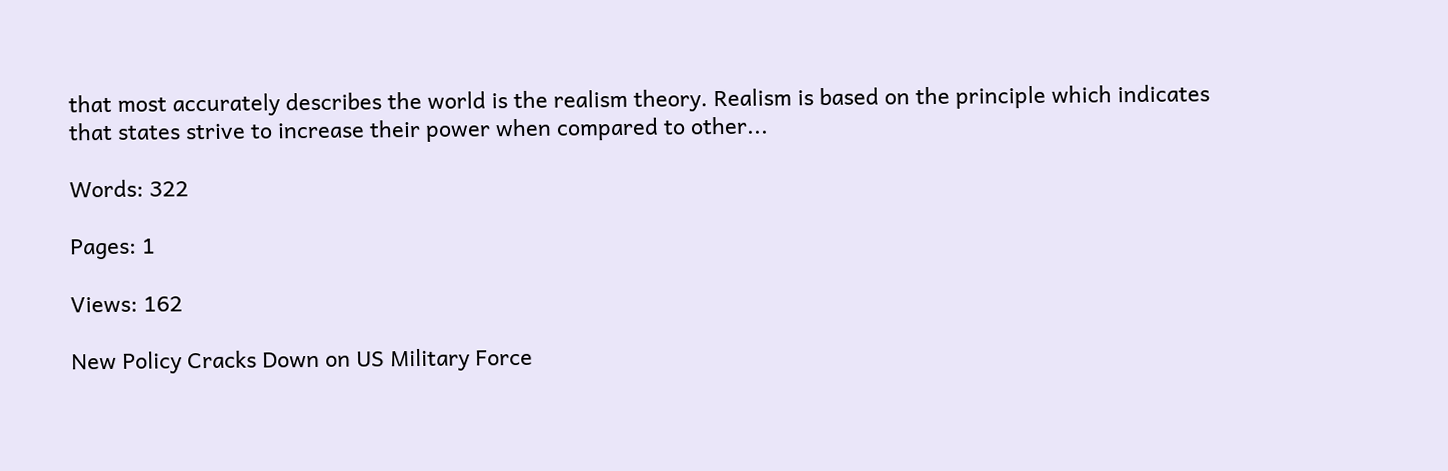that most accurately describes the world is the realism theory. Realism is based on the principle which indicates that states strive to increase their power when compared to other...

Words: 322

Pages: 1

Views: 162

New Policy Cracks Down on US Military Force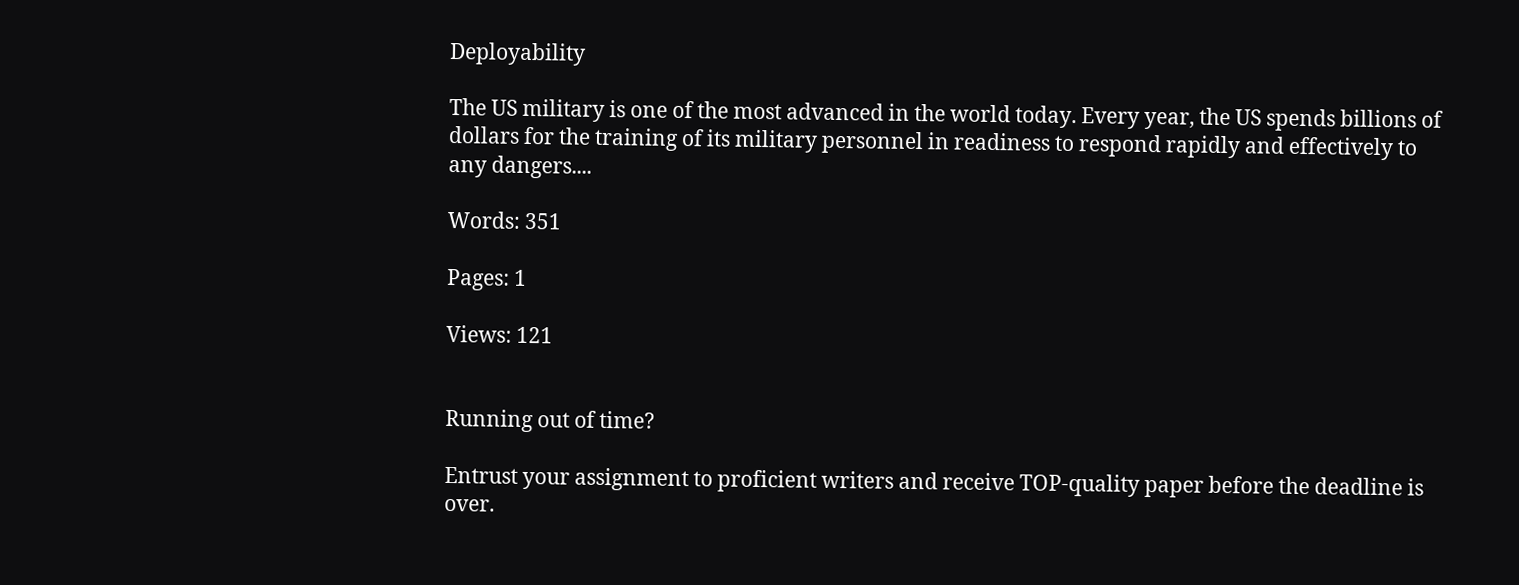Deployability

The US military is one of the most advanced in the world today. Every year, the US spends billions of dollars for the training of its military personnel in readiness to respond rapidly and effectively to any dangers....

Words: 351

Pages: 1

Views: 121


Running out of time?

Entrust your assignment to proficient writers and receive TOP-quality paper before the deadline is over.